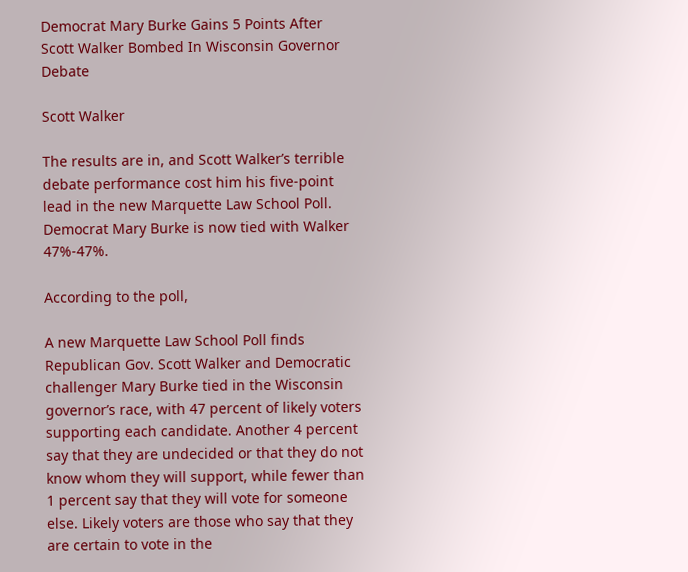Democrat Mary Burke Gains 5 Points After Scott Walker Bombed In Wisconsin Governor Debate

Scott Walker

The results are in, and Scott Walker’s terrible debate performance cost him his five-point lead in the new Marquette Law School Poll. Democrat Mary Burke is now tied with Walker 47%-47%.

According to the poll,

A new Marquette Law School Poll finds Republican Gov. Scott Walker and Democratic challenger Mary Burke tied in the Wisconsin governor’s race, with 47 percent of likely voters supporting each candidate. Another 4 percent say that they are undecided or that they do not know whom they will support, while fewer than 1 percent say that they will vote for someone else. Likely voters are those who say that they are certain to vote in the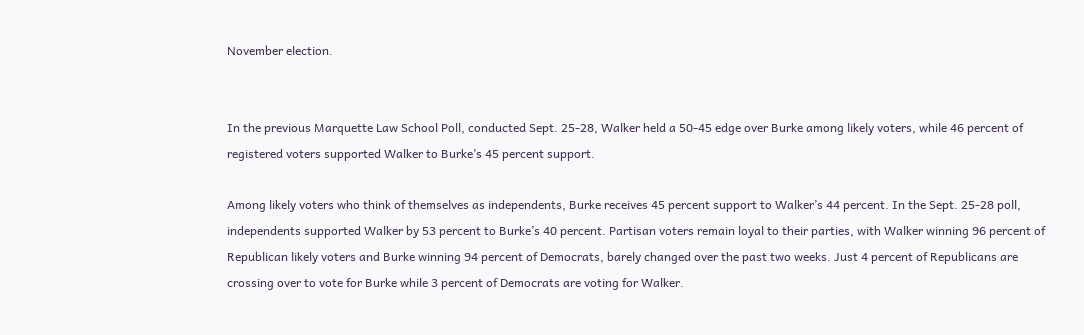November election.


In the previous Marquette Law School Poll, conducted Sept. 25-28, Walker held a 50-45 edge over Burke among likely voters, while 46 percent of registered voters supported Walker to Burke’s 45 percent support.

Among likely voters who think of themselves as independents, Burke receives 45 percent support to Walker’s 44 percent. In the Sept. 25-28 poll, independents supported Walker by 53 percent to Burke’s 40 percent. Partisan voters remain loyal to their parties, with Walker winning 96 percent of Republican likely voters and Burke winning 94 percent of Democrats, barely changed over the past two weeks. Just 4 percent of Republicans are crossing over to vote for Burke while 3 percent of Democrats are voting for Walker.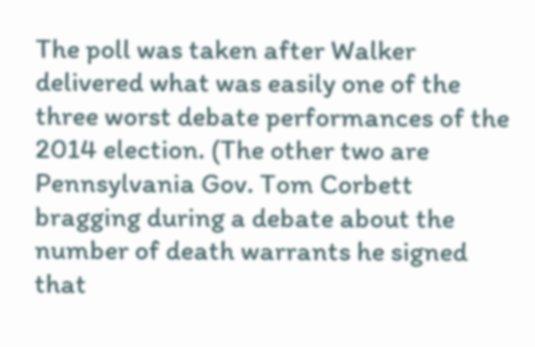The poll was taken after Walker delivered what was easily one of the three worst debate performances of the 2014 election. (The other two are Pennsylvania Gov. Tom Corbett bragging during a debate about the number of death warrants he signed that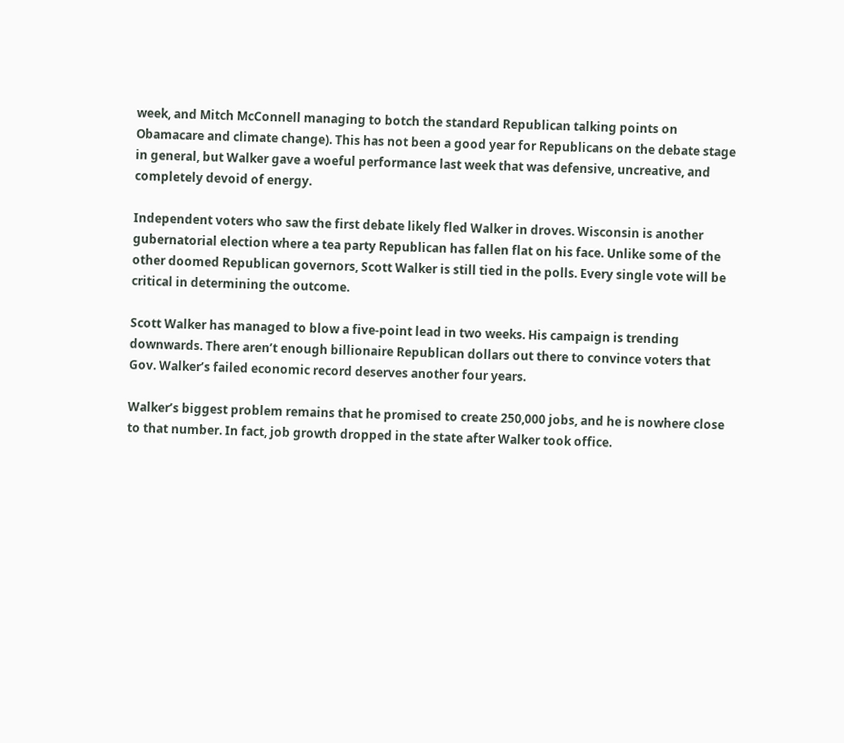week, and Mitch McConnell managing to botch the standard Republican talking points on Obamacare and climate change). This has not been a good year for Republicans on the debate stage in general, but Walker gave a woeful performance last week that was defensive, uncreative, and completely devoid of energy.

Independent voters who saw the first debate likely fled Walker in droves. Wisconsin is another gubernatorial election where a tea party Republican has fallen flat on his face. Unlike some of the other doomed Republican governors, Scott Walker is still tied in the polls. Every single vote will be critical in determining the outcome.

Scott Walker has managed to blow a five-point lead in two weeks. His campaign is trending downwards. There aren’t enough billionaire Republican dollars out there to convince voters that Gov. Walker’s failed economic record deserves another four years.

Walker’s biggest problem remains that he promised to create 250,000 jobs, and he is nowhere close to that number. In fact, job growth dropped in the state after Walker took office.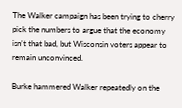The Walker campaign has been trying to cherry pick the numbers to argue that the economy isn’t that bad, but Wisconsin voters appear to remain unconvinced.

Burke hammered Walker repeatedly on the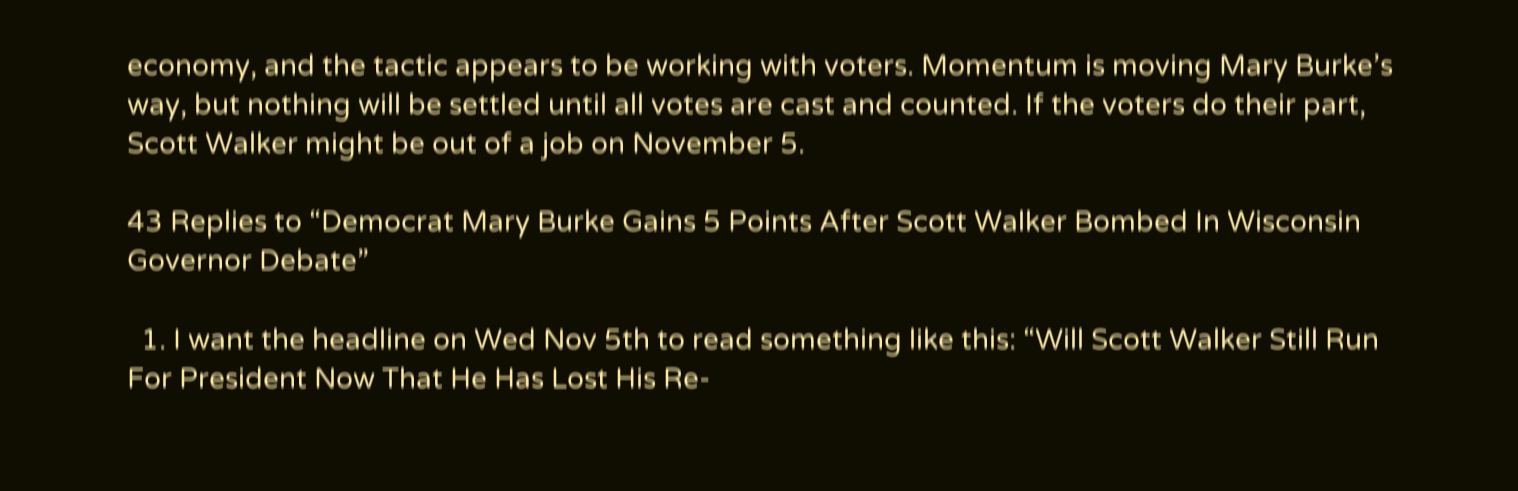economy, and the tactic appears to be working with voters. Momentum is moving Mary Burke’s way, but nothing will be settled until all votes are cast and counted. If the voters do their part, Scott Walker might be out of a job on November 5.

43 Replies to “Democrat Mary Burke Gains 5 Points After Scott Walker Bombed In Wisconsin Governor Debate”

  1. I want the headline on Wed Nov 5th to read something like this: “Will Scott Walker Still Run For President Now That He Has Lost His Re-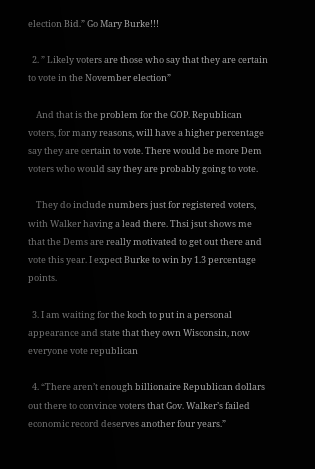election Bid.” Go Mary Burke!!!

  2. ” Likely voters are those who say that they are certain to vote in the November election”

    And that is the problem for the GOP. Republican voters, for many reasons, will have a higher percentage say they are certain to vote. There would be more Dem voters who would say they are probably going to vote.

    They do include numbers just for registered voters, with Walker having a lead there. Thsi jsut shows me that the Dems are really motivated to get out there and vote this year. I expect Burke to win by 1.3 percentage points.

  3. I am waiting for the koch to put in a personal appearance and state that they own Wisconsin, now everyone vote republican

  4. “There aren’t enough billionaire Republican dollars out there to convince voters that Gov. Walker’s failed economic record deserves another four years.”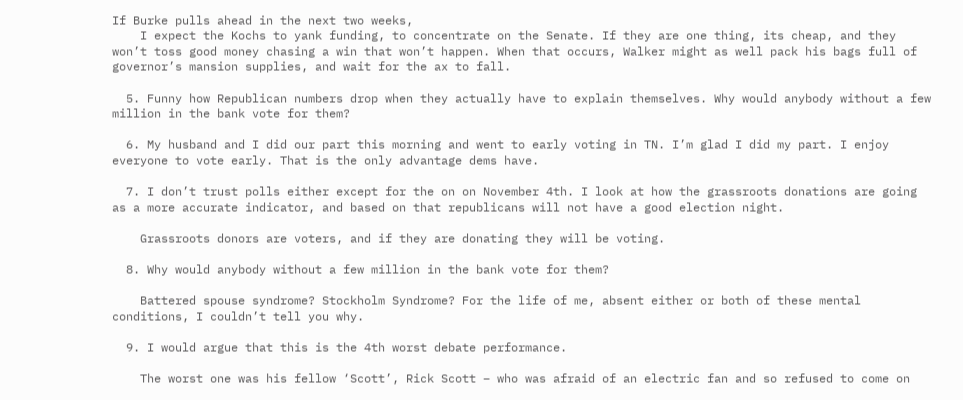If Burke pulls ahead in the next two weeks,
    I expect the Kochs to yank funding, to concentrate on the Senate. If they are one thing, its cheap, and they won’t toss good money chasing a win that won’t happen. When that occurs, Walker might as well pack his bags full of governor’s mansion supplies, and wait for the ax to fall.

  5. Funny how Republican numbers drop when they actually have to explain themselves. Why would anybody without a few million in the bank vote for them?

  6. My husband and I did our part this morning and went to early voting in TN. I’m glad I did my part. I enjoy everyone to vote early. That is the only advantage dems have.

  7. I don’t trust polls either except for the on on November 4th. I look at how the grassroots donations are going as a more accurate indicator, and based on that republicans will not have a good election night.

    Grassroots donors are voters, and if they are donating they will be voting.

  8. Why would anybody without a few million in the bank vote for them?

    Battered spouse syndrome? Stockholm Syndrome? For the life of me, absent either or both of these mental conditions, I couldn’t tell you why.

  9. I would argue that this is the 4th worst debate performance.

    The worst one was his fellow ‘Scott’, Rick Scott – who was afraid of an electric fan and so refused to come on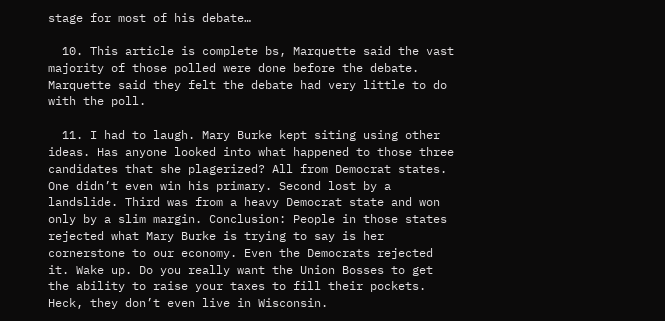stage for most of his debate…

  10. This article is complete bs, Marquette said the vast majority of those polled were done before the debate. Marquette said they felt the debate had very little to do with the poll.

  11. I had to laugh. Mary Burke kept siting using other ideas. Has anyone looked into what happened to those three candidates that she plagerized? All from Democrat states. One didn’t even win his primary. Second lost by a landslide. Third was from a heavy Democrat state and won only by a slim margin. Conclusion: People in those states rejected what Mary Burke is trying to say is her cornerstone to our economy. Even the Democrats rejected it. Wake up. Do you really want the Union Bosses to get the ability to raise your taxes to fill their pockets. Heck, they don’t even live in Wisconsin.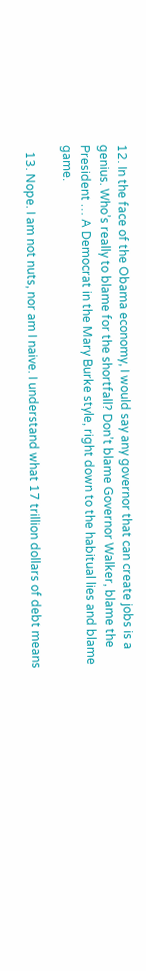12. In the face of the Obama economy, I would say any governor that can create jobs is a genius. Who’s really to blame for the shortfall? Don’t blame Governor Walker, blame the President … A Democrat in the Mary Burke style, right down to the habitual lies and blame game.

  13. Nope. I am not nuts, nor am I naive. I understand what 17 trillion dollars of debt means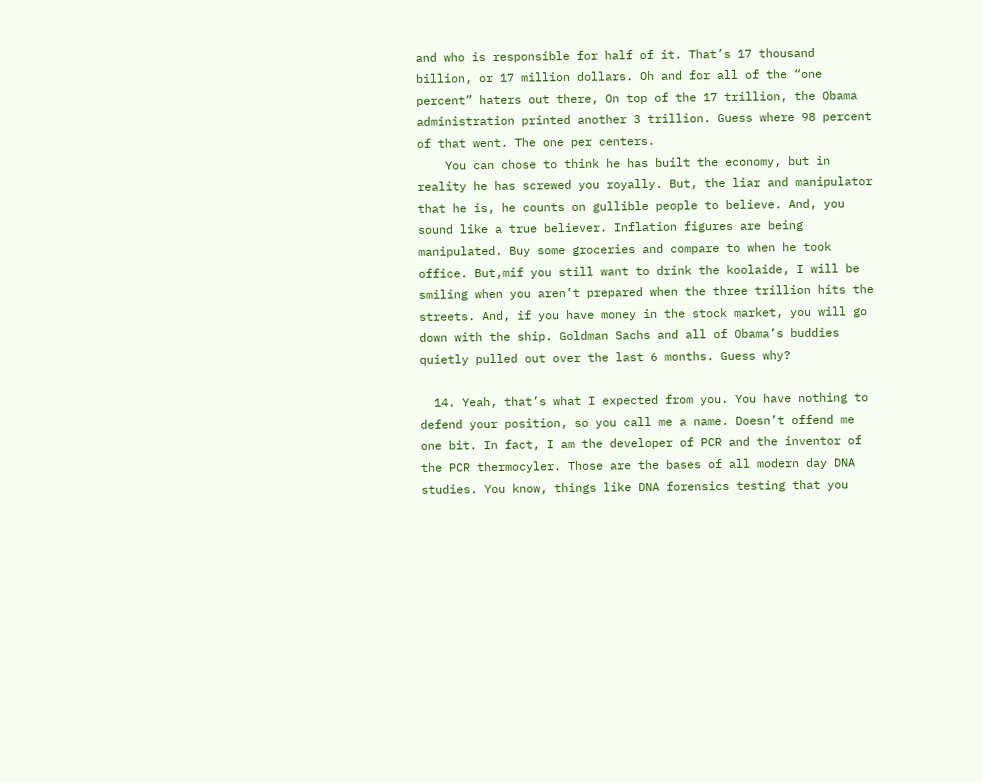and who is responsible for half of it. That’s 17 thousand billion, or 17 million dollars. Oh and for all of the “one percent” haters out there, On top of the 17 trillion, the Obama administration printed another 3 trillion. Guess where 98 percent of that went. The one per centers.
    You can chose to think he has built the economy, but in reality he has screwed you royally. But, the liar and manipulator that he is, he counts on gullible people to believe. And, you sound like a true believer. Inflation figures are being manipulated. Buy some groceries and compare to when he took office. But,mif you still want to drink the koolaide, I will be smiling when you aren’t prepared when the three trillion hits the streets. And, if you have money in the stock market, you will go down with the ship. Goldman Sachs and all of Obama’s buddies quietly pulled out over the last 6 months. Guess why?

  14. Yeah, that’s what I expected from you. You have nothing to defend your position, so you call me a name. Doesn’t offend me one bit. In fact, I am the developer of PCR and the inventor of the PCR thermocyler. Those are the bases of all modern day DNA studies. You know, things like DNA forensics testing that you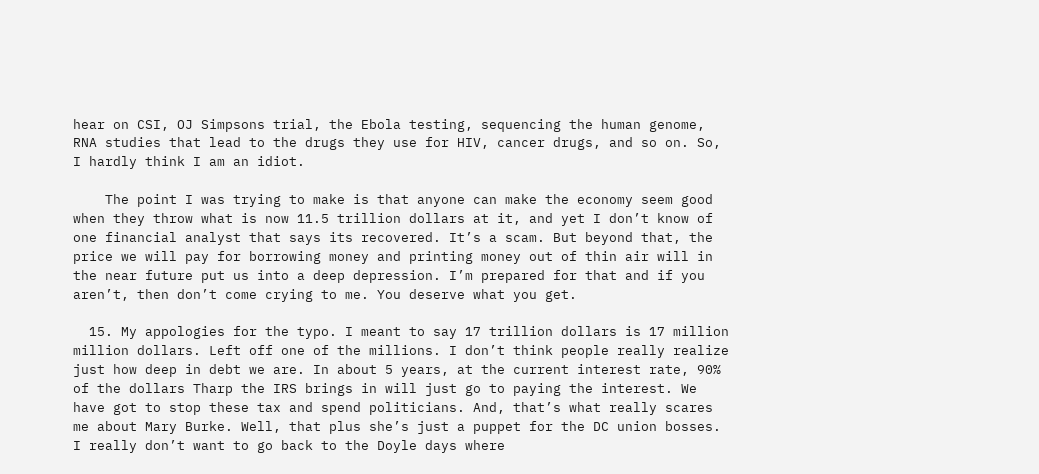hear on CSI, OJ Simpsons trial, the Ebola testing, sequencing the human genome, RNA studies that lead to the drugs they use for HIV, cancer drugs, and so on. So, I hardly think I am an idiot.

    The point I was trying to make is that anyone can make the economy seem good when they throw what is now 11.5 trillion dollars at it, and yet I don’t know of one financial analyst that says its recovered. It’s a scam. But beyond that, the price we will pay for borrowing money and printing money out of thin air will in the near future put us into a deep depression. I’m prepared for that and if you aren’t, then don’t come crying to me. You deserve what you get.

  15. My appologies for the typo. I meant to say 17 trillion dollars is 17 million million dollars. Left off one of the millions. I don’t think people really realize just how deep in debt we are. In about 5 years, at the current interest rate, 90% of the dollars Tharp the IRS brings in will just go to paying the interest. We have got to stop these tax and spend politicians. And, that’s what really scares me about Mary Burke. Well, that plus she’s just a puppet for the DC union bosses. I really don’t want to go back to the Doyle days where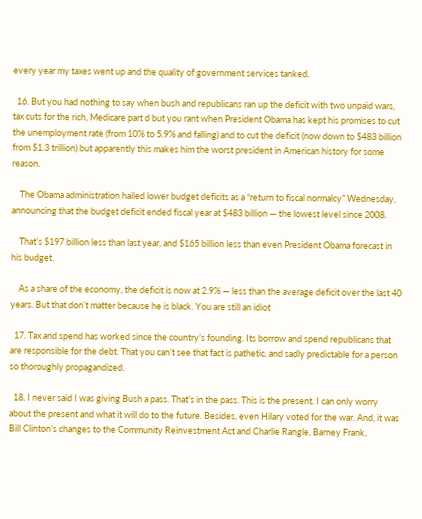every year my taxes went up and the quality of government services tanked.

  16. But you had nothing to say when bush and republicans ran up the deficit with two unpaid wars, tax cuts for the rich, Medicare part d but you rant when President Obama has kept his promises to cut the unemployment rate (from 10% to 5.9% and falling) and to cut the deficit (now down to $483 billion from $1.3 trillion) but apparently this makes him the worst president in American history for some reason.

    The Obama administration hailed lower budget deficits as a “return to fiscal normalcy” Wednesday, announcing that the budget deficit ended fiscal year at $483 billion — the lowest level since 2008.

    That’s $197 billion less than last year, and $165 billion less than even President Obama forecast in his budget.

    As a share of the economy, the deficit is now at 2.9% — less than the average deficit over the last 40 years. But that don’t matter because he is black. You are still an idiot

  17. Tax and spend has worked since the country’s founding. Its borrow and spend republicans that are responsible for the debt. That you can’t see that fact is pathetic, and sadly predictable for a person so thoroughly propagandized.

  18. I never said I was giving Bush a pass. That’s in the pass. This is the present. I can only worry about the present and what it will do to the future. Besides, even Hilary voted for the war. And, it was Bill Clinton’s changes to the Community Reinvestment Act and Charlie Rangle, Barney Frank,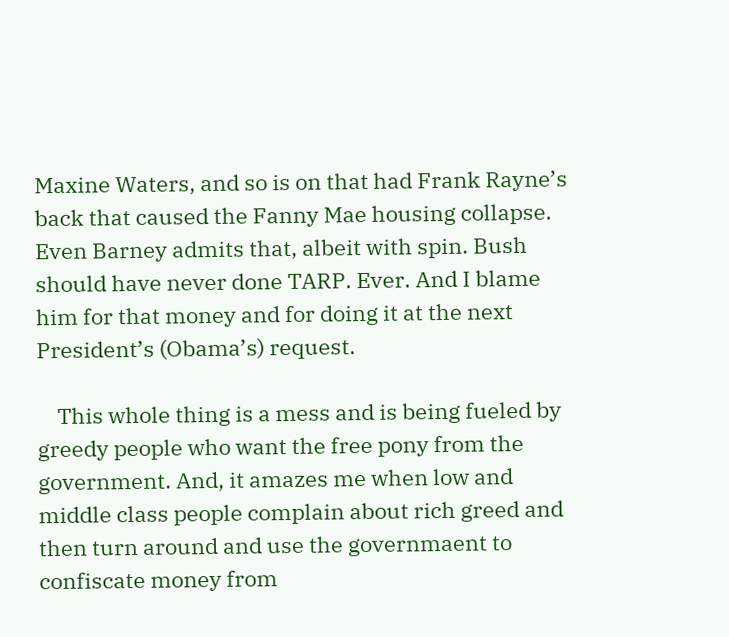Maxine Waters, and so is on that had Frank Rayne’s back that caused the Fanny Mae housing collapse. Even Barney admits that, albeit with spin. Bush should have never done TARP. Ever. And I blame him for that money and for doing it at the next President’s (Obama’s) request.

    This whole thing is a mess and is being fueled by greedy people who want the free pony from the government. And, it amazes me when low and middle class people complain about rich greed and then turn around and use the governmaent to confiscate money from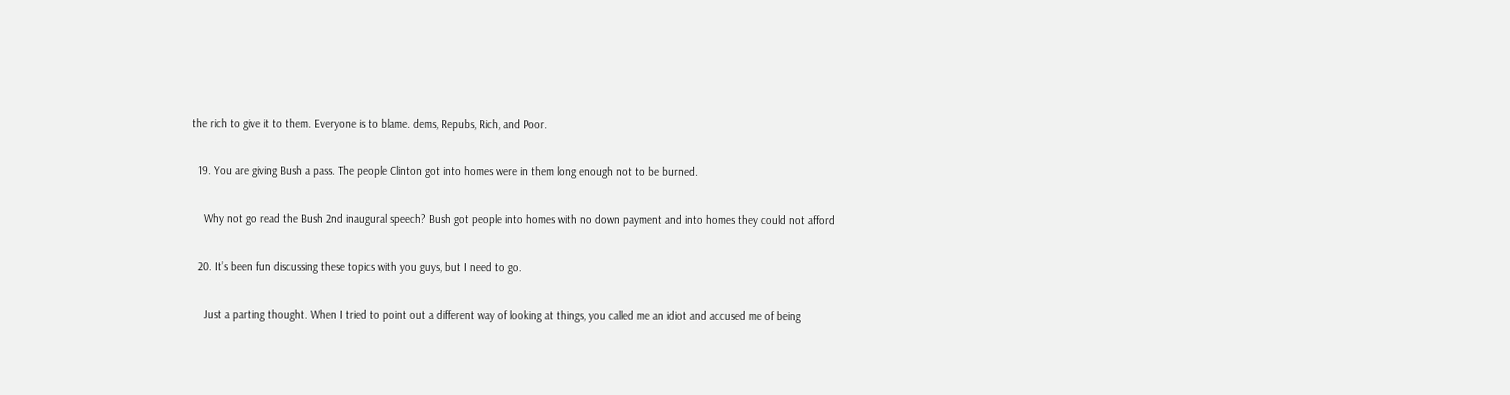the rich to give it to them. Everyone is to blame. dems, Repubs, Rich, and Poor.

  19. You are giving Bush a pass. The people Clinton got into homes were in them long enough not to be burned.

    Why not go read the Bush 2nd inaugural speech? Bush got people into homes with no down payment and into homes they could not afford

  20. It’s been fun discussing these topics with you guys, but I need to go.

    Just a parting thought. When I tried to point out a different way of looking at things, you called me an idiot and accused me of being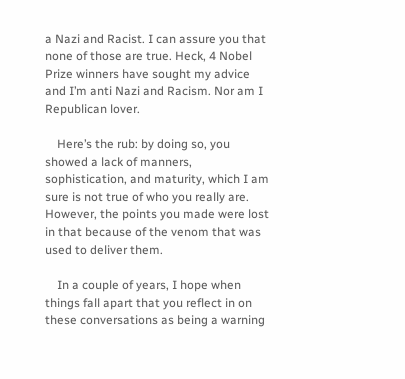a Nazi and Racist. I can assure you that none of those are true. Heck, 4 Nobel Prize winners have sought my advice and I’m anti Nazi and Racism. Nor am I Republican lover.

    Here’s the rub: by doing so, you showed a lack of manners, sophistication, and maturity, which I am sure is not true of who you really are. However, the points you made were lost in that because of the venom that was used to deliver them.

    In a couple of years, I hope when things fall apart that you reflect in on these conversations as being a warning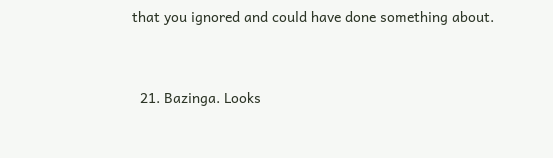that you ignored and could have done something about.


  21. Bazinga. Looks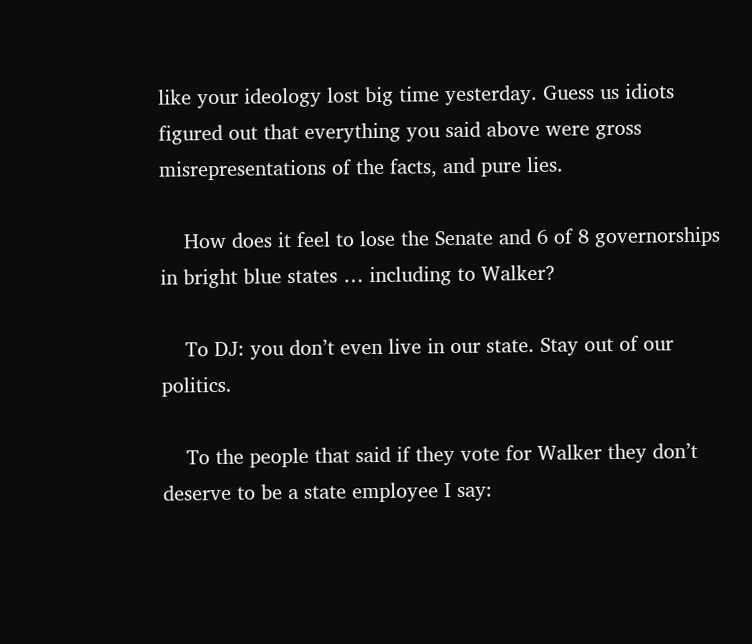like your ideology lost big time yesterday. Guess us idiots figured out that everything you said above were gross misrepresentations of the facts, and pure lies.

    How does it feel to lose the Senate and 6 of 8 governorships in bright blue states … including to Walker?

    To DJ: you don’t even live in our state. Stay out of our politics.

    To the people that said if they vote for Walker they don’t deserve to be a state employee I say: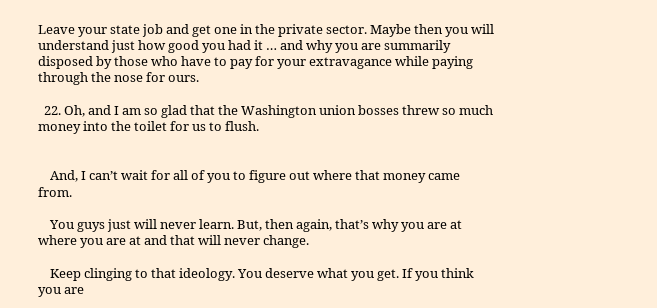Leave your state job and get one in the private sector. Maybe then you will understand just how good you had it … and why you are summarily disposed by those who have to pay for your extravagance while paying through the nose for ours.

  22. Oh, and I am so glad that the Washington union bosses threw so much money into the toilet for us to flush.


    And, I can’t wait for all of you to figure out where that money came from.

    You guys just will never learn. But, then again, that’s why you are at where you are at and that will never change.

    Keep clinging to that ideology. You deserve what you get. If you think you are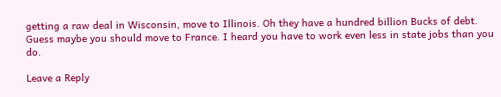getting a raw deal in Wisconsin, move to Illinois. Oh they have a hundred billion Bucks of debt. Guess maybe you should move to France. I heard you have to work even less in state jobs than you do.

Leave a Reply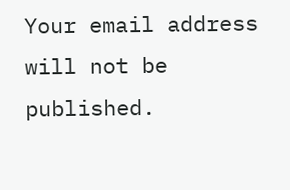Your email address will not be published.